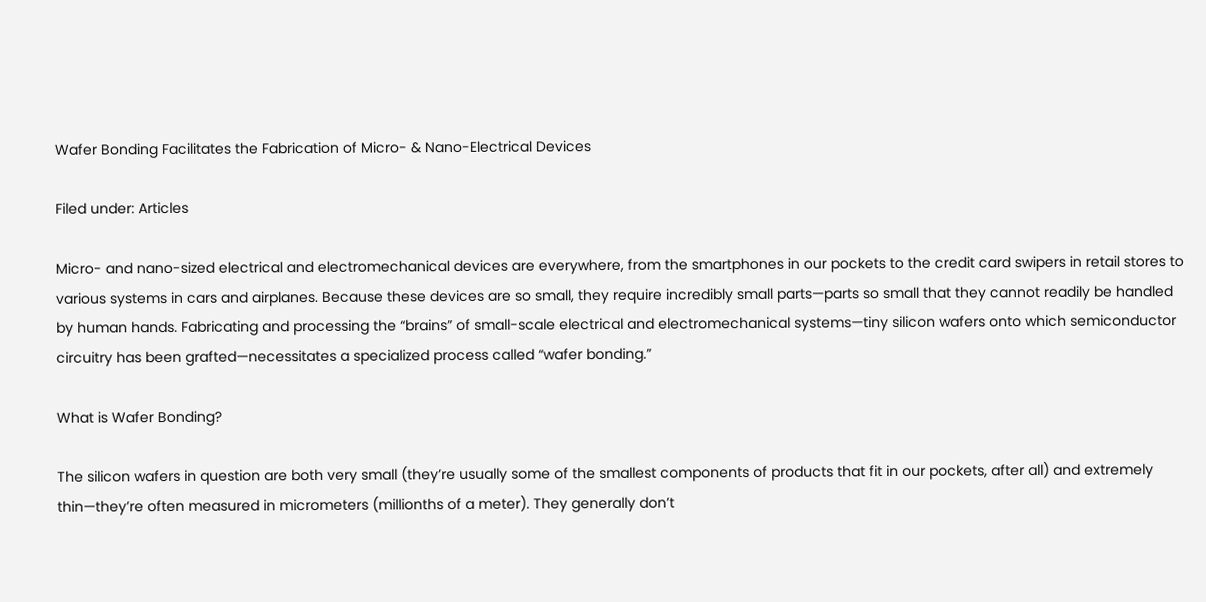Wafer Bonding Facilitates the Fabrication of Micro- & Nano-Electrical Devices

Filed under: Articles

Micro- and nano-sized electrical and electromechanical devices are everywhere, from the smartphones in our pockets to the credit card swipers in retail stores to various systems in cars and airplanes. Because these devices are so small, they require incredibly small parts—parts so small that they cannot readily be handled by human hands. Fabricating and processing the “brains” of small-scale electrical and electromechanical systems—tiny silicon wafers onto which semiconductor circuitry has been grafted—necessitates a specialized process called “wafer bonding.”

What is Wafer Bonding?

The silicon wafers in question are both very small (they’re usually some of the smallest components of products that fit in our pockets, after all) and extremely thin—they’re often measured in micrometers (millionths of a meter). They generally don’t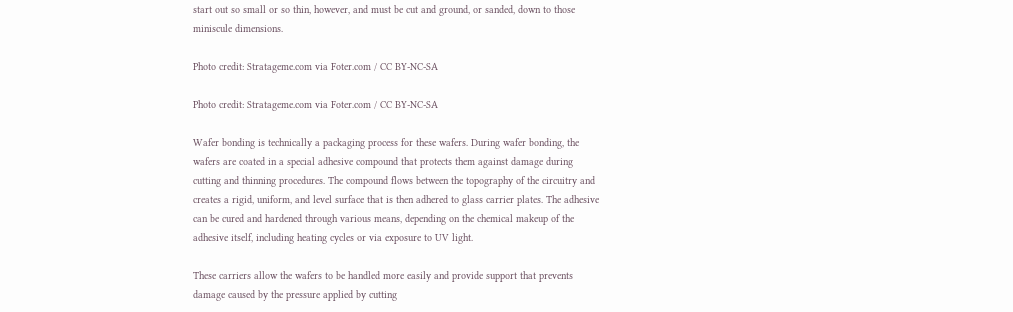start out so small or so thin, however, and must be cut and ground, or sanded, down to those miniscule dimensions.

Photo credit: Stratageme.com via Foter.com / CC BY-NC-SA

Photo credit: Stratageme.com via Foter.com / CC BY-NC-SA

Wafer bonding is technically a packaging process for these wafers. During wafer bonding, the wafers are coated in a special adhesive compound that protects them against damage during cutting and thinning procedures. The compound flows between the topography of the circuitry and creates a rigid, uniform, and level surface that is then adhered to glass carrier plates. The adhesive can be cured and hardened through various means, depending on the chemical makeup of the adhesive itself, including heating cycles or via exposure to UV light.

These carriers allow the wafers to be handled more easily and provide support that prevents damage caused by the pressure applied by cutting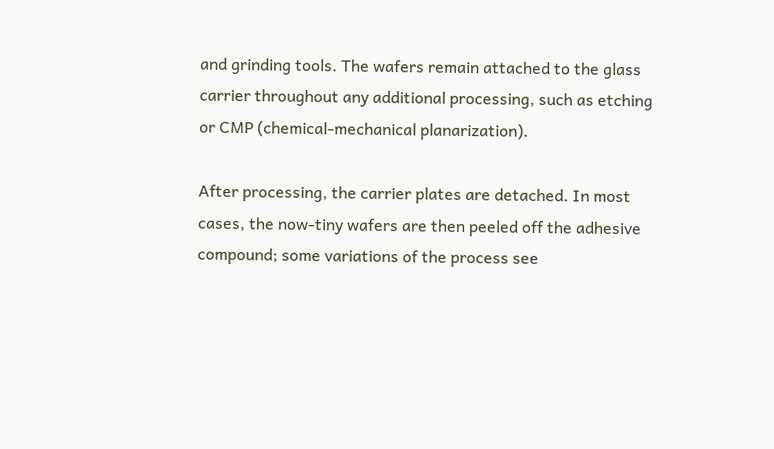and grinding tools. The wafers remain attached to the glass carrier throughout any additional processing, such as etching or CMP (chemical-mechanical planarization).

After processing, the carrier plates are detached. In most cases, the now-tiny wafers are then peeled off the adhesive compound; some variations of the process see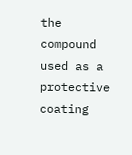the compound used as a protective coating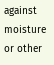against moisture or other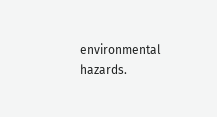environmental hazards.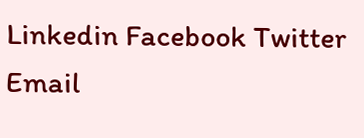Linkedin Facebook Twitter Email